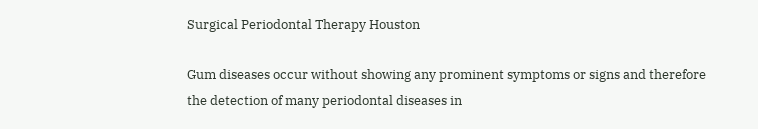Surgical Periodontal Therapy Houston

Gum diseases occur without showing any prominent symptoms or signs and therefore
the detection of many periodontal diseases in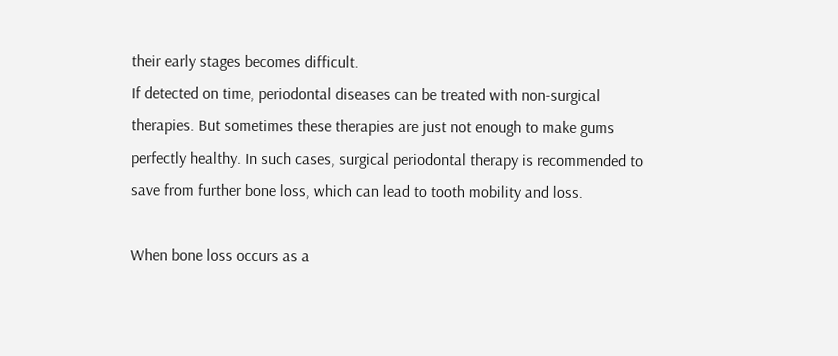their early stages becomes difficult.
If detected on time, periodontal diseases can be treated with non-surgical
therapies. But sometimes these therapies are just not enough to make gums
perfectly healthy. In such cases, surgical periodontal therapy is recommended to
save from further bone loss, which can lead to tooth mobility and loss.

When bone loss occurs as a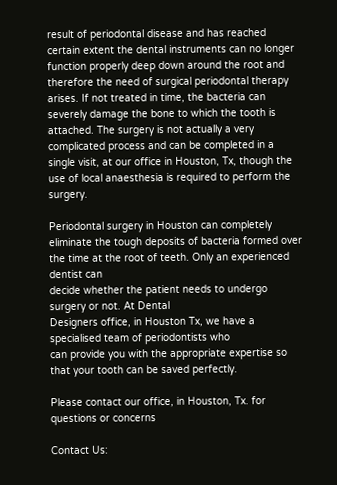result of periodontal disease and has reached certain extent the dental instruments can no longer function properly deep down around the root and therefore the need of surgical periodontal therapy arises. If not treated in time, the bacteria can severely damage the bone to which the tooth is attached. The surgery is not actually a very complicated process and can be completed in a single visit, at our office in Houston, Tx, though the use of local anaesthesia is required to perform the surgery.

Periodontal surgery in Houston can completely eliminate the tough deposits of bacteria formed over the time at the root of teeth. Only an experienced dentist can
decide whether the patient needs to undergo surgery or not. At Dental
Designers office, in Houston Tx, we have a specialised team of periodontists who
can provide you with the appropriate expertise so that your tooth can be saved perfectly.

Please contact our office, in Houston, Tx. for questions or concerns

Contact Us: